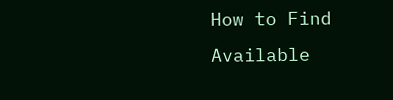How to Find Available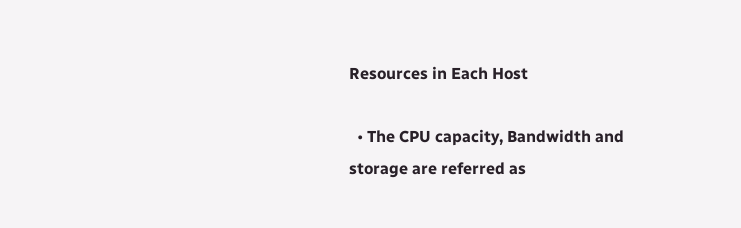Resources in Each Host

  • The CPU capacity, Bandwidth and storage are referred as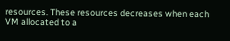resources. These resources decreases when each VM allocated to a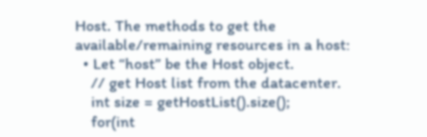Host. The methods to get the available/remaining resources in a host:
  • Let “host” be the Host object.
    // get Host list from the datacenter.
    int size = getHostList().size();
    for(int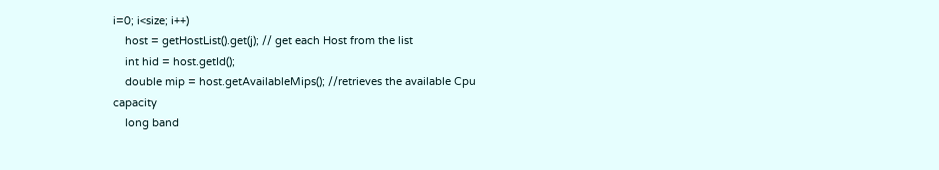i=0; i<size; i++)
    host = getHostList().get(j); // get each Host from the list
    int hid = host.getId();
    double mip = host.getAvailableMips(); //retrieves the available Cpu capacity
    long band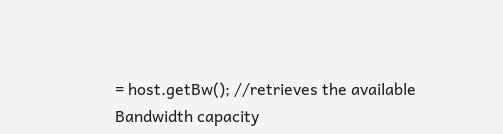= host.getBw(); //retrieves the available Bandwidth capacity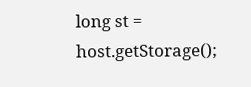long st = host.getStorage();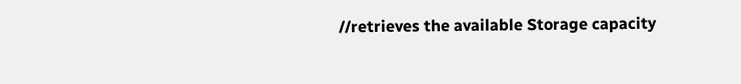//retrieves the available Storage capacity